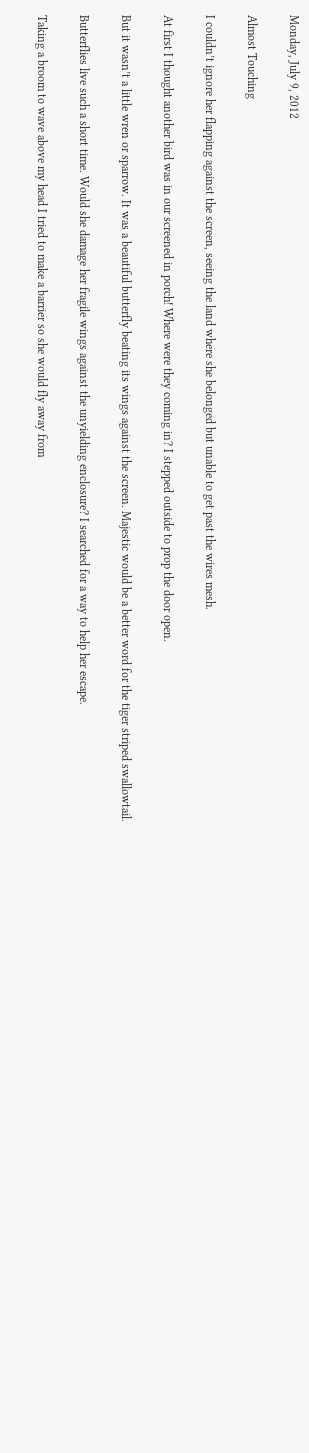Monday, July 9, 2012

Almost Touching

I couldn’t ignore her flapping against the screen, seeing the land where she belonged but unable to get past the wires mesh.

At first I thought another bird was in our screened in porch! Where were they coming in? I stepped outside to prop the door open.

But it wasn’t a little wren or sparrow. It was a beautiful butterfly beating its wings against the screen. Majestic would be a better word for the tiger striped swallowtail.

Butterflies live such a short time. Would she damage her fragile wings against the unyielding enclosure? I searched for a way to help her escape.

Taking a broom to wave above my head I tried to make a barrier so she would fly away from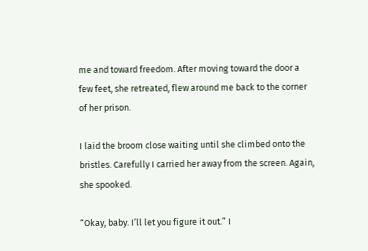me and toward freedom. After moving toward the door a few feet, she retreated, flew around me back to the corner of her prison.

I laid the broom close waiting until she climbed onto the bristles. Carefully I carried her away from the screen. Again, she spooked.

“Okay, baby. I’ll let you figure it out.” I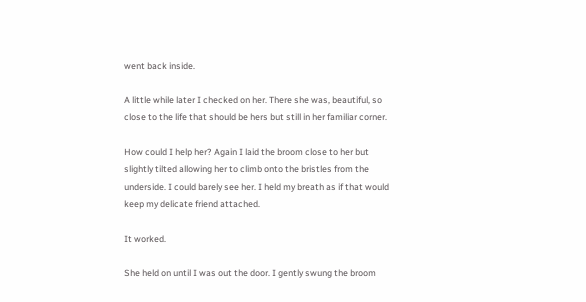went back inside.

A little while later I checked on her. There she was, beautiful, so close to the life that should be hers but still in her familiar corner.

How could I help her? Again I laid the broom close to her but slightly tilted allowing her to climb onto the bristles from the underside. I could barely see her. I held my breath as if that would keep my delicate friend attached.

It worked.

She held on until I was out the door. I gently swung the broom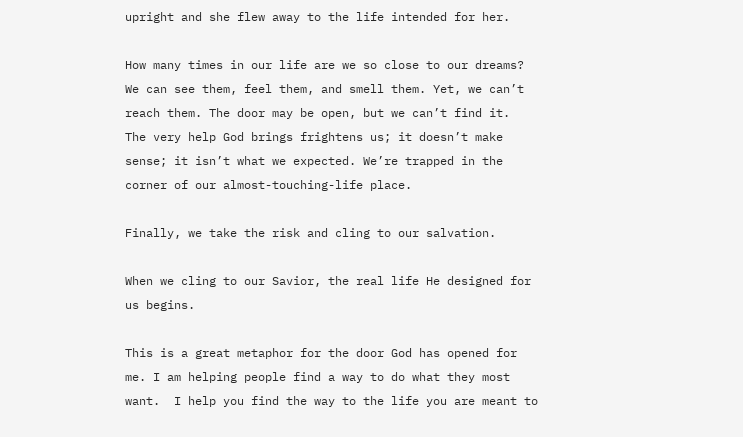upright and she flew away to the life intended for her.

How many times in our life are we so close to our dreams? We can see them, feel them, and smell them. Yet, we can’t reach them. The door may be open, but we can’t find it.  The very help God brings frightens us; it doesn’t make sense; it isn’t what we expected. We’re trapped in the corner of our almost-touching-life place.

Finally, we take the risk and cling to our salvation.

When we cling to our Savior, the real life He designed for us begins.

This is a great metaphor for the door God has opened for me. I am helping people find a way to do what they most want.  I help you find the way to the life you are meant to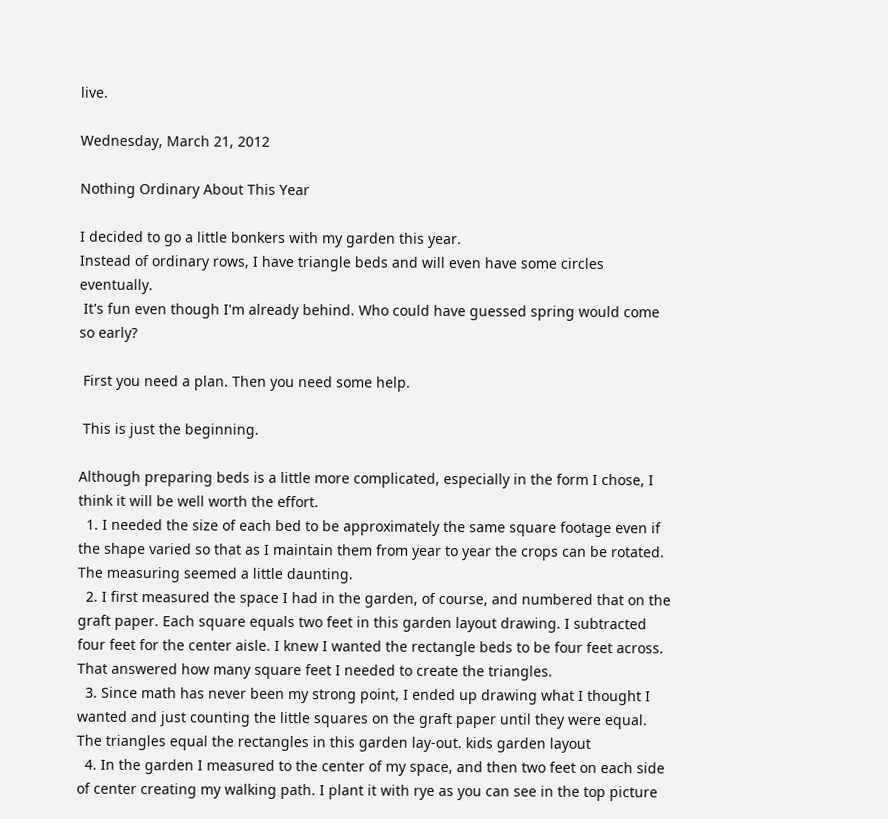live.

Wednesday, March 21, 2012

Nothing Ordinary About This Year

I decided to go a little bonkers with my garden this year.
Instead of ordinary rows, I have triangle beds and will even have some circles eventually.
 It's fun even though I'm already behind. Who could have guessed spring would come so early?

 First you need a plan. Then you need some help.

 This is just the beginning.

Although preparing beds is a little more complicated, especially in the form I chose, I think it will be well worth the effort.
  1. I needed the size of each bed to be approximately the same square footage even if the shape varied so that as I maintain them from year to year the crops can be rotated. The measuring seemed a little daunting.
  2. I first measured the space I had in the garden, of course, and numbered that on the graft paper. Each square equals two feet in this garden layout drawing. I subtracted four feet for the center aisle. I knew I wanted the rectangle beds to be four feet across. That answered how many square feet I needed to create the triangles.
  3. Since math has never been my strong point, I ended up drawing what I thought I wanted and just counting the little squares on the graft paper until they were equal. The triangles equal the rectangles in this garden lay-out. kids garden layout
  4. In the garden I measured to the center of my space, and then two feet on each side of center creating my walking path. I plant it with rye as you can see in the top picture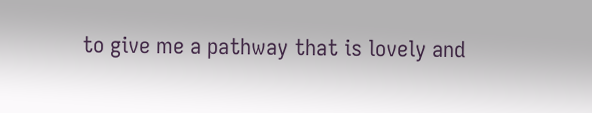to give me a pathway that is lovely and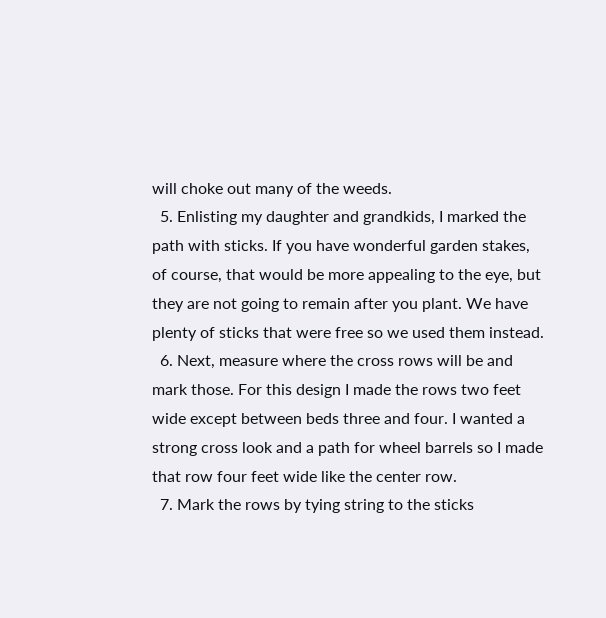will choke out many of the weeds.
  5. Enlisting my daughter and grandkids, I marked the path with sticks. If you have wonderful garden stakes, of course, that would be more appealing to the eye, but they are not going to remain after you plant. We have plenty of sticks that were free so we used them instead.
  6. Next, measure where the cross rows will be and mark those. For this design I made the rows two feet wide except between beds three and four. I wanted a strong cross look and a path for wheel barrels so I made that row four feet wide like the center row.
  7. Mark the rows by tying string to the sticks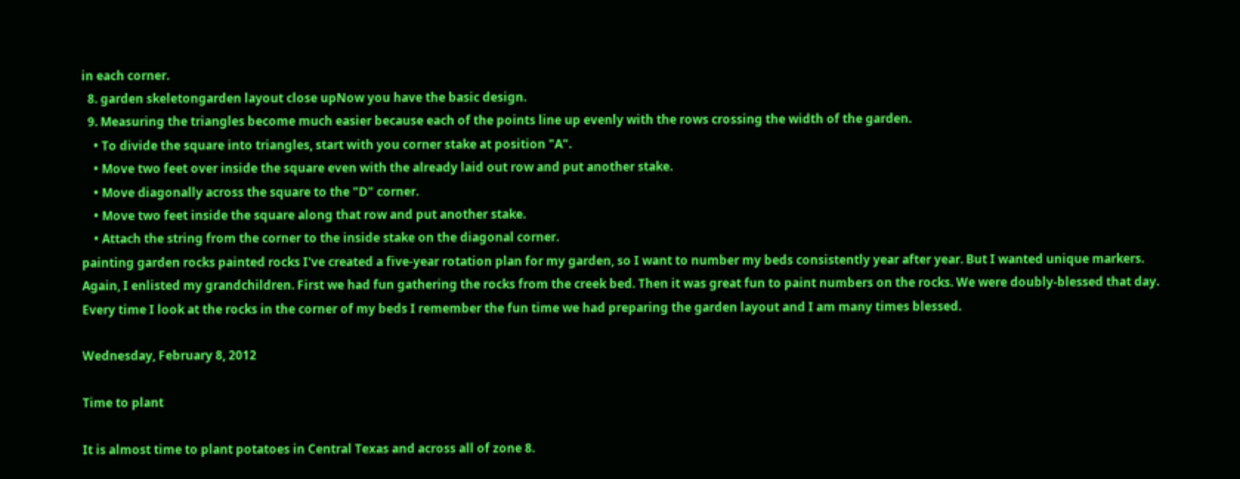in each corner.
  8. garden skeletongarden layout close upNow you have the basic design.
  9. Measuring the triangles become much easier because each of the points line up evenly with the rows crossing the width of the garden.
    • To divide the square into triangles, start with you corner stake at position "A".
    • Move two feet over inside the square even with the already laid out row and put another stake.
    • Move diagonally across the square to the "D" corner.
    • Move two feet inside the square along that row and put another stake.
    • Attach the string from the corner to the inside stake on the diagonal corner.
painting garden rocks painted rocks I've created a five-year rotation plan for my garden, so I want to number my beds consistently year after year. But I wanted unique markers.
Again, I enlisted my grandchildren. First we had fun gathering the rocks from the creek bed. Then it was great fun to paint numbers on the rocks. We were doubly-blessed that day.
Every time I look at the rocks in the corner of my beds I remember the fun time we had preparing the garden layout and I am many times blessed.

Wednesday, February 8, 2012

Time to plant

It is almost time to plant potatoes in Central Texas and across all of zone 8.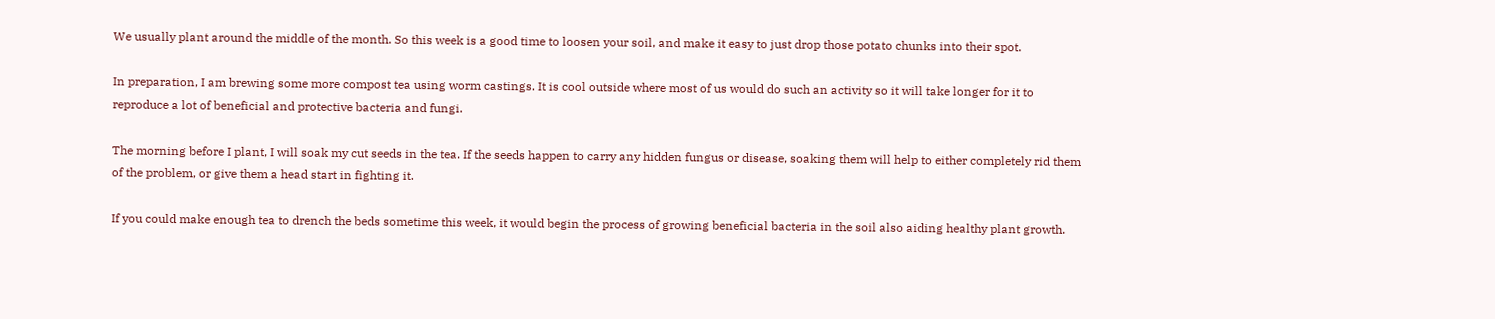We usually plant around the middle of the month. So this week is a good time to loosen your soil, and make it easy to just drop those potato chunks into their spot.

In preparation, I am brewing some more compost tea using worm castings. It is cool outside where most of us would do such an activity so it will take longer for it to reproduce a lot of beneficial and protective bacteria and fungi.

The morning before I plant, I will soak my cut seeds in the tea. If the seeds happen to carry any hidden fungus or disease, soaking them will help to either completely rid them of the problem, or give them a head start in fighting it.

If you could make enough tea to drench the beds sometime this week, it would begin the process of growing beneficial bacteria in the soil also aiding healthy plant growth.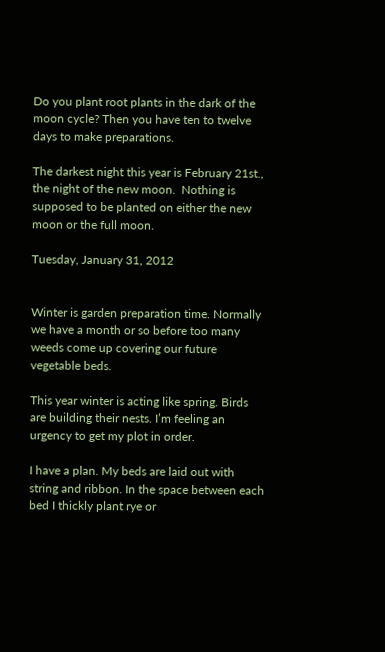Do you plant root plants in the dark of the moon cycle? Then you have ten to twelve days to make preparations.

The darkest night this year is February 21st., the night of the new moon.  Nothing is supposed to be planted on either the new moon or the full moon.

Tuesday, January 31, 2012


Winter is garden preparation time. Normally we have a month or so before too many weeds come up covering our future vegetable beds.

This year winter is acting like spring. Birds are building their nests. I’m feeling an urgency to get my plot in order.

I have a plan. My beds are laid out with string and ribbon. In the space between each bed I thickly plant rye or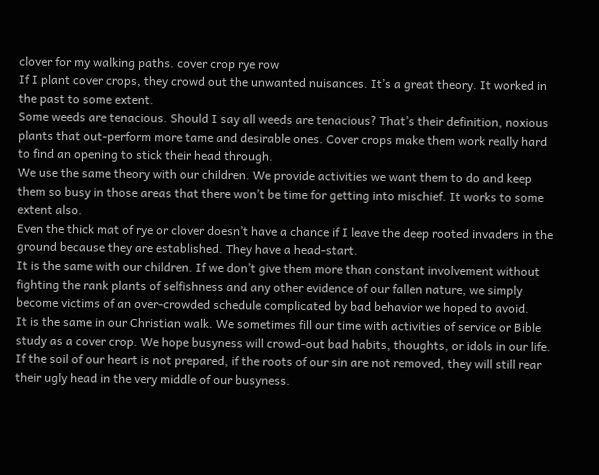clover for my walking paths. cover crop rye row
If I plant cover crops, they crowd out the unwanted nuisances. It’s a great theory. It worked in the past to some extent.
Some weeds are tenacious. Should I say all weeds are tenacious? That’s their definition, noxious plants that out-perform more tame and desirable ones. Cover crops make them work really hard to find an opening to stick their head through.
We use the same theory with our children. We provide activities we want them to do and keep them so busy in those areas that there won’t be time for getting into mischief. It works to some extent also.
Even the thick mat of rye or clover doesn’t have a chance if I leave the deep rooted invaders in the ground because they are established. They have a head-start.
It is the same with our children. If we don’t give them more than constant involvement without fighting the rank plants of selfishness and any other evidence of our fallen nature, we simply become victims of an over-crowded schedule complicated by bad behavior we hoped to avoid.
It is the same in our Christian walk. We sometimes fill our time with activities of service or Bible study as a cover crop. We hope busyness will crowd-out bad habits, thoughts, or idols in our life. If the soil of our heart is not prepared, if the roots of our sin are not removed, they will still rear their ugly head in the very middle of our busyness.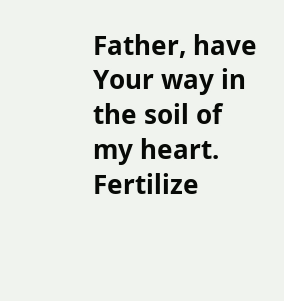Father, have Your way in the soil of my heart. Fertilize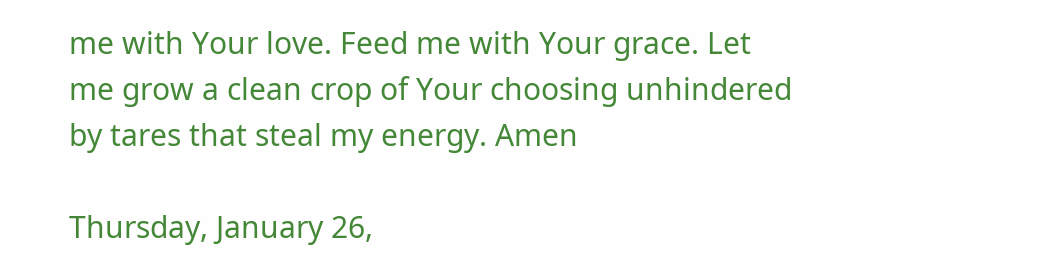me with Your love. Feed me with Your grace. Let me grow a clean crop of Your choosing unhindered by tares that steal my energy. Amen

Thursday, January 26,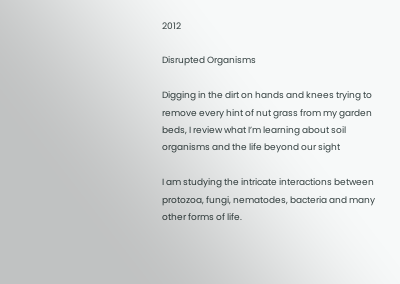2012

Disrupted Organisms

Digging in the dirt on hands and knees trying to remove every hint of nut grass from my garden beds, I review what I’m learning about soil organisms and the life beyond our sight

I am studying the intricate interactions between protozoa, fungi, nematodes, bacteria and many other forms of life.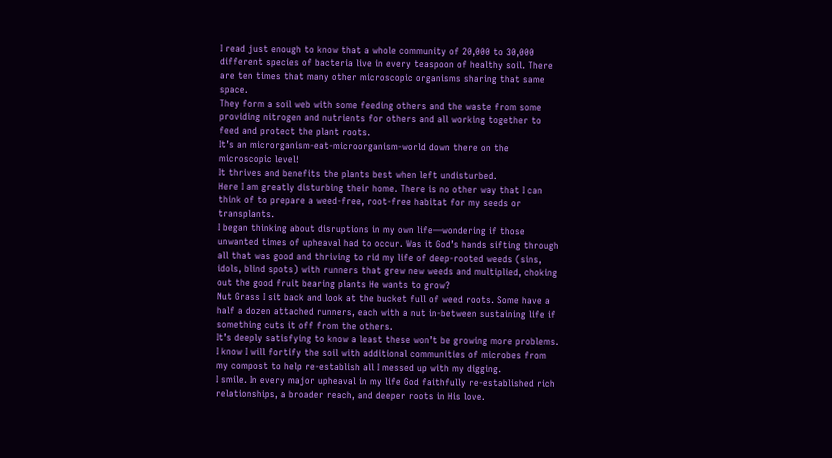I read just enough to know that a whole community of 20,000 to 30,000 different species of bacteria live in every teaspoon of healthy soil. There are ten times that many other microscopic organisms sharing that same space.
They form a soil web with some feeding others and the waste from some providing nitrogen and nutrients for others and all working together to feed and protect the plant roots.
It’s an microrganism-eat-microorganism-world down there on the microscopic level!
It thrives and benefits the plants best when left undisturbed.
Here I am greatly disturbing their home. There is no other way that I can think of to prepare a weed-free, root-free habitat for my seeds or transplants.
I began thinking about disruptions in my own life—wondering if those unwanted times of upheaval had to occur. Was it God’s hands sifting through all that was good and thriving to rid my life of deep-rooted weeds (sins, idols, blind spots) with runners that grew new weeds and multiplied, choking out the good fruit bearing plants He wants to grow?
Nut Grass I sit back and look at the bucket full of weed roots. Some have a half a dozen attached runners, each with a nut in-between sustaining life if something cuts it off from the others.
It’s deeply satisfying to know a least these won’t be growing more problems. I know I will fortify the soil with additional communities of microbes from my compost to help re-establish all I messed up with my digging.
I smile. In every major upheaval in my life God faithfully re-established rich relationships, a broader reach, and deeper roots in His love.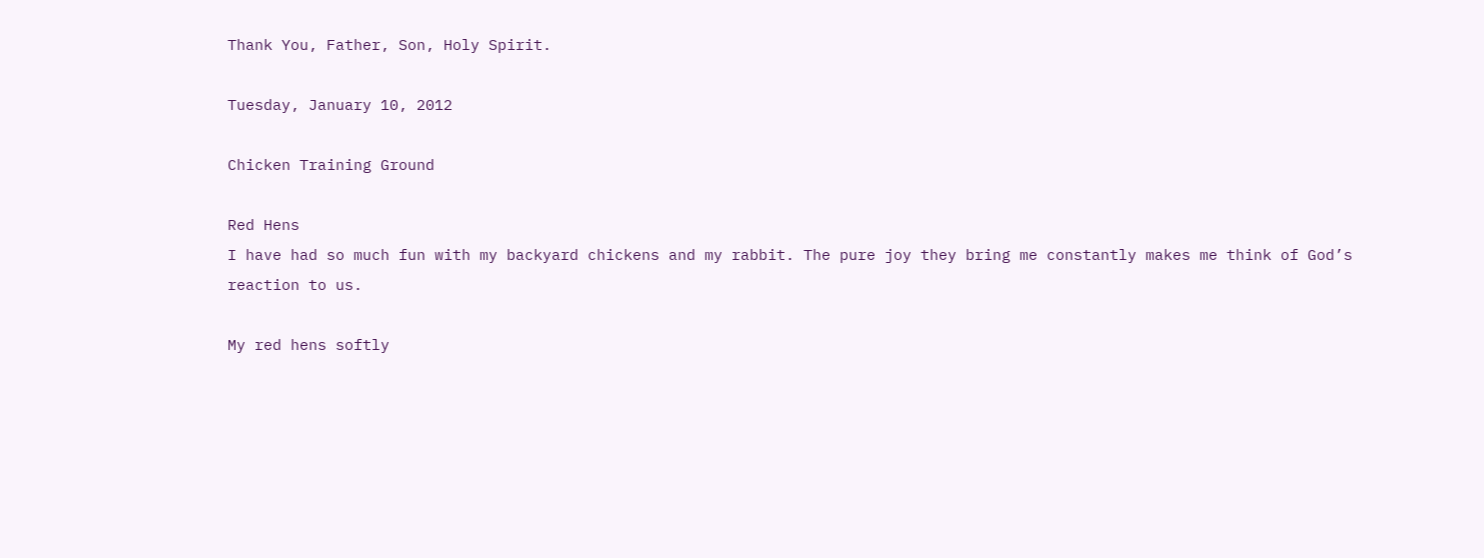Thank You, Father, Son, Holy Spirit.

Tuesday, January 10, 2012

Chicken Training Ground

Red Hens
I have had so much fun with my backyard chickens and my rabbit. The pure joy they bring me constantly makes me think of God’s reaction to us.

My red hens softly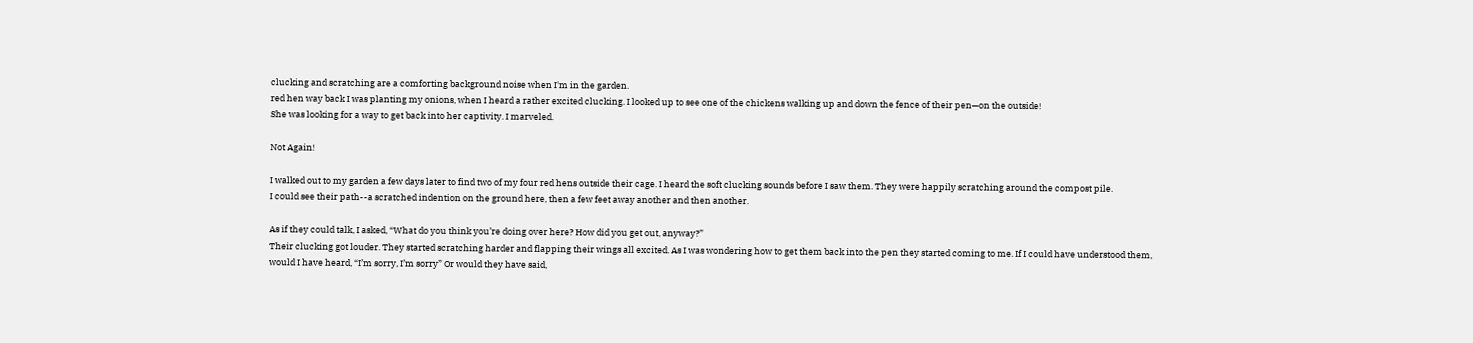clucking and scratching are a comforting background noise when I'm in the garden.
red hen way back I was planting my onions, when I heard a rather excited clucking. I looked up to see one of the chickens walking up and down the fence of their pen—on the outside!
She was looking for a way to get back into her captivity. I marveled.

Not Again!

I walked out to my garden a few days later to find two of my four red hens outside their cage. I heard the soft clucking sounds before I saw them. They were happily scratching around the compost pile.
I could see their path--a scratched indention on the ground here, then a few feet away another and then another.

As if they could talk, I asked, “What do you think you’re doing over here? How did you get out, anyway?”
Their clucking got louder. They started scratching harder and flapping their wings all excited. As I was wondering how to get them back into the pen they started coming to me. If I could have understood them, would I have heard, “I’m sorry, I’m sorry” Or would they have said,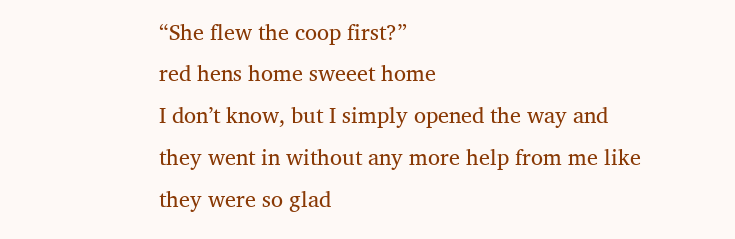“She flew the coop first?”
red hens home sweeet home
I don’t know, but I simply opened the way and they went in without any more help from me like they were so glad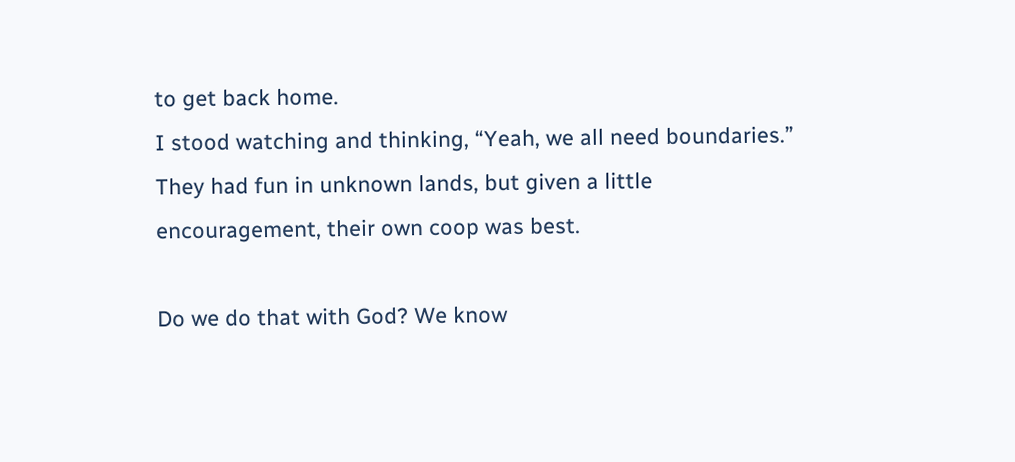to get back home.
I stood watching and thinking, “Yeah, we all need boundaries.” They had fun in unknown lands, but given a little encouragement, their own coop was best.

Do we do that with God? We know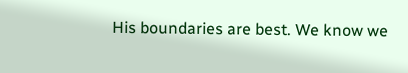His boundaries are best. We know we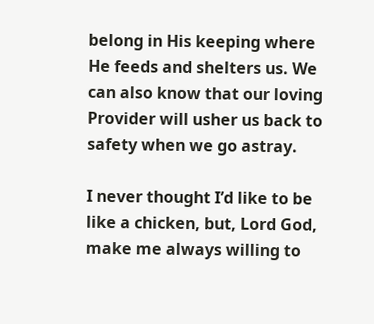belong in His keeping where He feeds and shelters us. We can also know that our loving Provider will usher us back to safety when we go astray.

I never thought I’d like to be like a chicken, but, Lord God, make me always willing to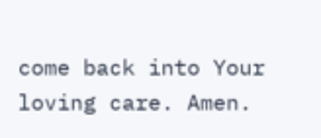come back into Your loving care. Amen.